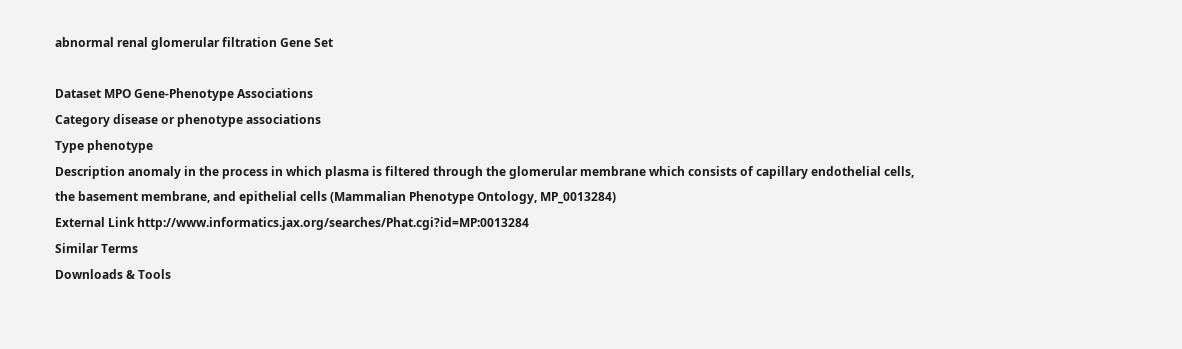abnormal renal glomerular filtration Gene Set

Dataset MPO Gene-Phenotype Associations
Category disease or phenotype associations
Type phenotype
Description anomaly in the process in which plasma is filtered through the glomerular membrane which consists of capillary endothelial cells, the basement membrane, and epithelial cells (Mammalian Phenotype Ontology, MP_0013284)
External Link http://www.informatics.jax.org/searches/Phat.cgi?id=MP:0013284
Similar Terms
Downloads & Tools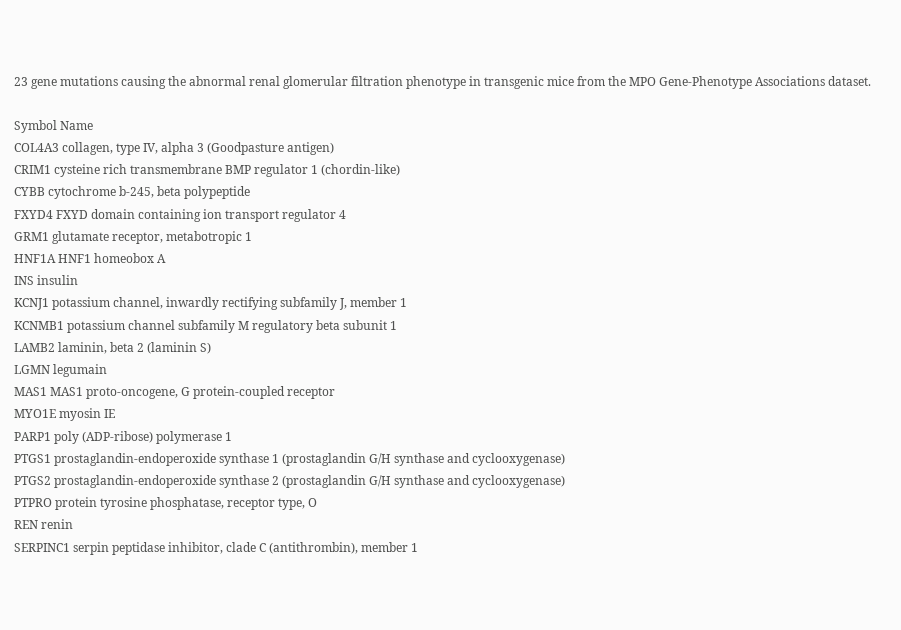23 gene mutations causing the abnormal renal glomerular filtration phenotype in transgenic mice from the MPO Gene-Phenotype Associations dataset.

Symbol Name
COL4A3 collagen, type IV, alpha 3 (Goodpasture antigen)
CRIM1 cysteine rich transmembrane BMP regulator 1 (chordin-like)
CYBB cytochrome b-245, beta polypeptide
FXYD4 FXYD domain containing ion transport regulator 4
GRM1 glutamate receptor, metabotropic 1
HNF1A HNF1 homeobox A
INS insulin
KCNJ1 potassium channel, inwardly rectifying subfamily J, member 1
KCNMB1 potassium channel subfamily M regulatory beta subunit 1
LAMB2 laminin, beta 2 (laminin S)
LGMN legumain
MAS1 MAS1 proto-oncogene, G protein-coupled receptor
MYO1E myosin IE
PARP1 poly (ADP-ribose) polymerase 1
PTGS1 prostaglandin-endoperoxide synthase 1 (prostaglandin G/H synthase and cyclooxygenase)
PTGS2 prostaglandin-endoperoxide synthase 2 (prostaglandin G/H synthase and cyclooxygenase)
PTPRO protein tyrosine phosphatase, receptor type, O
REN renin
SERPINC1 serpin peptidase inhibitor, clade C (antithrombin), member 1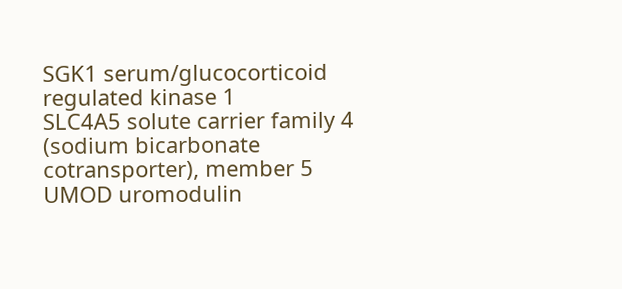SGK1 serum/glucocorticoid regulated kinase 1
SLC4A5 solute carrier family 4 (sodium bicarbonate cotransporter), member 5
UMOD uromodulin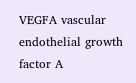VEGFA vascular endothelial growth factor A